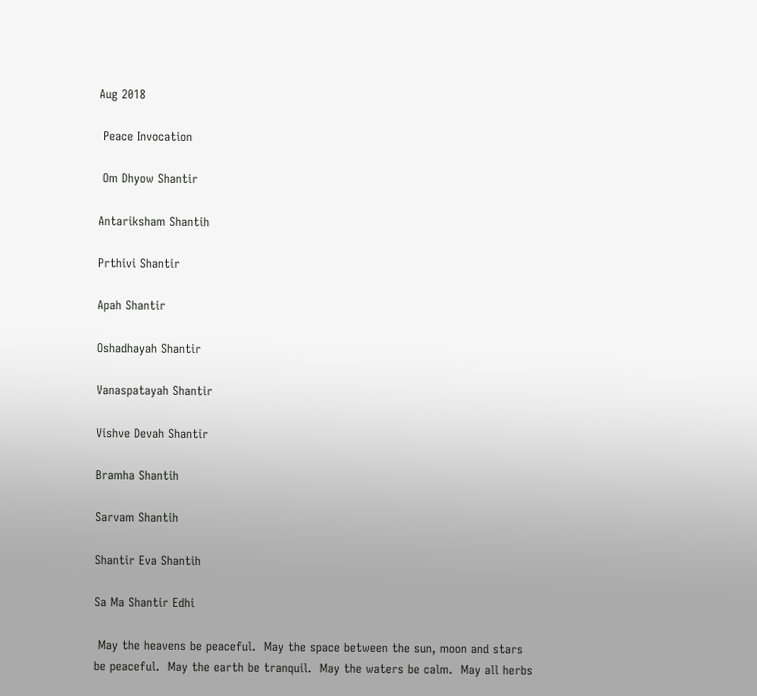Aug 2018

 Peace Invocation

 Om Dhyow Shantir

Antariksham Shantih

Prthivi Shantir

Apah Shantir

Oshadhayah Shantir

Vanaspatayah Shantir

Vishve Devah Shantir

Bramha Shantih

Sarvam Shantih

Shantir Eva Shantih

Sa Ma Shantir Edhi

 May the heavens be peaceful.  May the space between the sun, moon and stars be peaceful.  May the earth be tranquil.  May the waters be calm.  May all herbs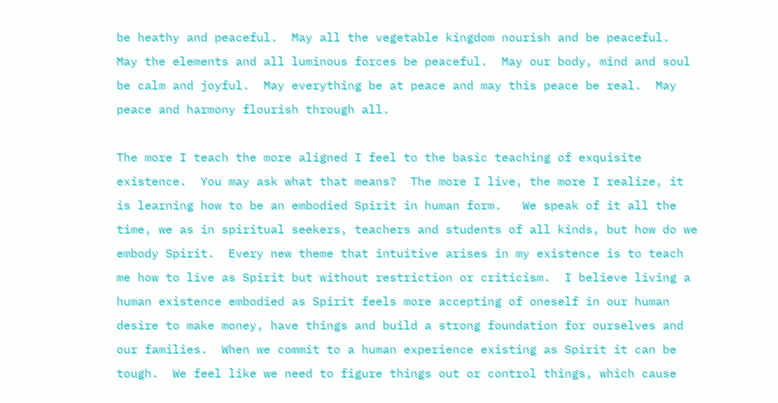be heathy and peaceful.  May all the vegetable kingdom nourish and be peaceful.  May the elements and all luminous forces be peaceful.  May our body, mind and soul be calm and joyful.  May everything be at peace and may this peace be real.  May peace and harmony flourish through all.

The more I teach the more aligned I feel to the basic teaching of exquisite existence.  You may ask what that means?  The more I live, the more I realize, it is learning how to be an embodied Spirit in human form.   We speak of it all the time, we as in spiritual seekers, teachers and students of all kinds, but how do we embody Spirit.  Every new theme that intuitive arises in my existence is to teach me how to live as Spirit but without restriction or criticism.  I believe living a human existence embodied as Spirit feels more accepting of oneself in our human desire to make money, have things and build a strong foundation for ourselves and our families.  When we commit to a human experience existing as Spirit it can be tough.  We feel like we need to figure things out or control things, which cause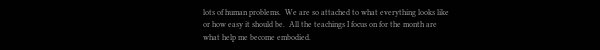lots of human problems.  We are so attached to what everything looks like or how easy it should be.  All the teachings I focus on for the month are what help me become embodied.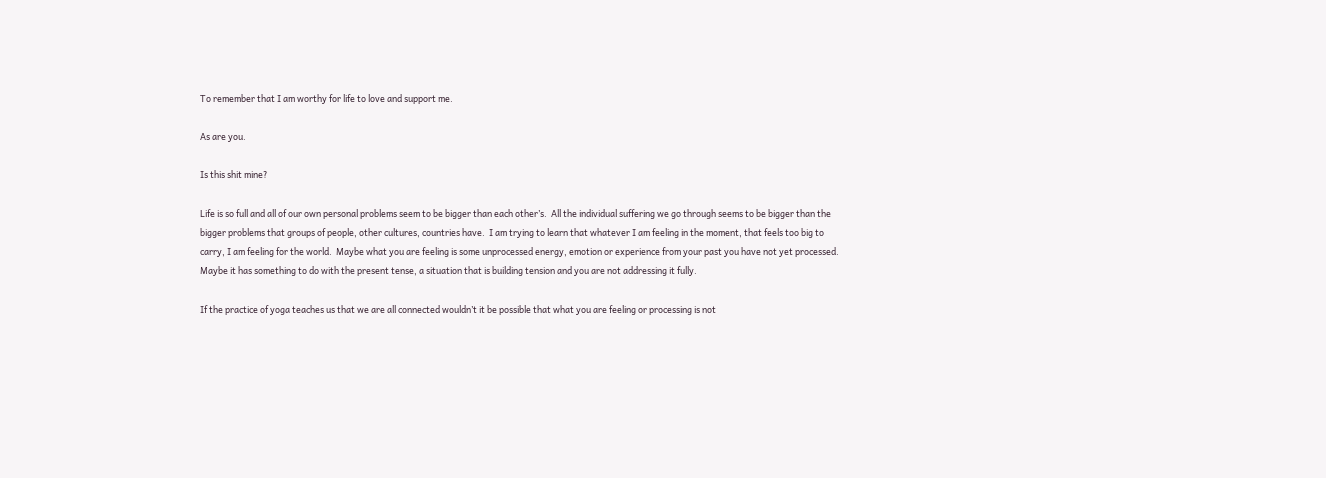To remember that I am worthy for life to love and support me.

As are you.

Is this shit mine?

Life is so full and all of our own personal problems seem to be bigger than each other’s.  All the individual suffering we go through seems to be bigger than the bigger problems that groups of people, other cultures, countries have.  I am trying to learn that whatever I am feeling in the moment, that feels too big to carry, I am feeling for the world.  Maybe what you are feeling is some unprocessed energy, emotion or experience from your past you have not yet processed.  Maybe it has something to do with the present tense, a situation that is building tension and you are not addressing it fully.

If the practice of yoga teaches us that we are all connected wouldn’t it be possible that what you are feeling or processing is not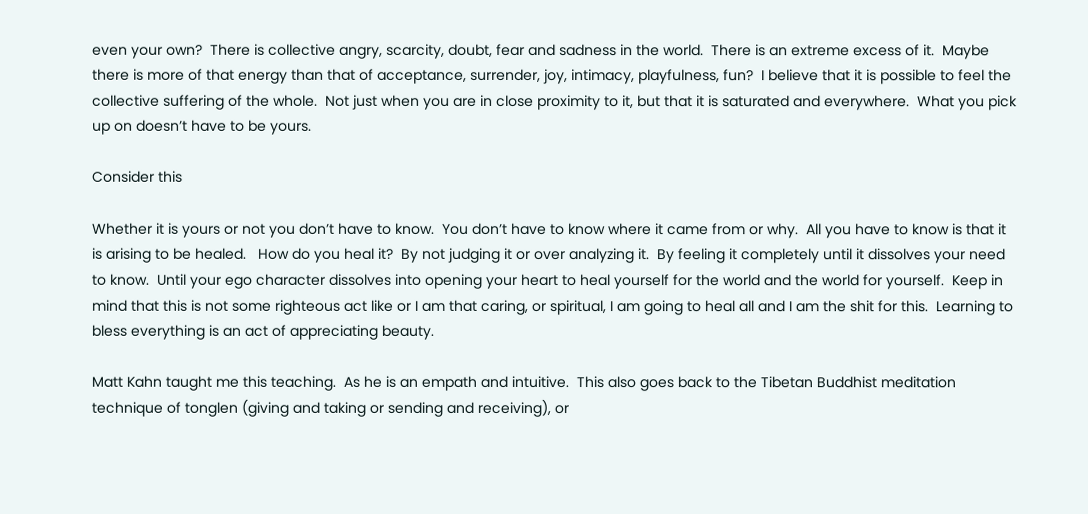even your own?  There is collective angry, scarcity, doubt, fear and sadness in the world.  There is an extreme excess of it.  Maybe there is more of that energy than that of acceptance, surrender, joy, intimacy, playfulness, fun?  I believe that it is possible to feel the collective suffering of the whole.  Not just when you are in close proximity to it, but that it is saturated and everywhere.  What you pick up on doesn’t have to be yours.

Consider this

Whether it is yours or not you don’t have to know.  You don’t have to know where it came from or why.  All you have to know is that it is arising to be healed.   How do you heal it?  By not judging it or over analyzing it.  By feeling it completely until it dissolves your need to know.  Until your ego character dissolves into opening your heart to heal yourself for the world and the world for yourself.  Keep in mind that this is not some righteous act like or I am that caring, or spiritual, I am going to heal all and I am the shit for this.  Learning to bless everything is an act of appreciating beauty.

Matt Kahn taught me this teaching.  As he is an empath and intuitive.  This also goes back to the Tibetan Buddhist meditation technique of tonglen (giving and taking or sending and receiving), or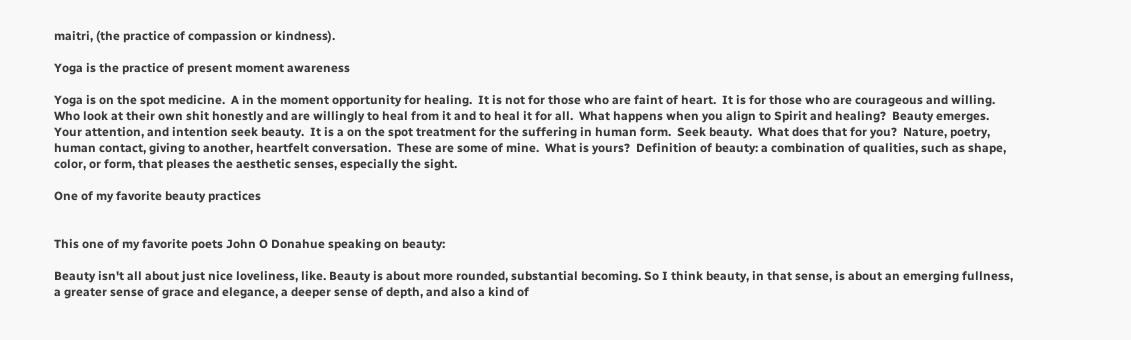maitri, (the practice of compassion or kindness).

Yoga is the practice of present moment awareness

Yoga is on the spot medicine.  A in the moment opportunity for healing.  It is not for those who are faint of heart.  It is for those who are courageous and willing.  Who look at their own shit honestly and are willingly to heal from it and to heal it for all.  What happens when you align to Spirit and healing?  Beauty emerges.  Your attention, and intention seek beauty.  It is a on the spot treatment for the suffering in human form.  Seek beauty.  What does that for you?  Nature, poetry, human contact, giving to another, heartfelt conversation.  These are some of mine.  What is yours?  Definition of beauty: a combination of qualities, such as shape, color, or form, that pleases the aesthetic senses, especially the sight.

One of my favorite beauty practices


This one of my favorite poets John O Donahue speaking on beauty:

Beauty isn't all about just nice loveliness, like. Beauty is about more rounded, substantial becoming. So I think beauty, in that sense, is about an emerging fullness, a greater sense of grace and elegance, a deeper sense of depth, and also a kind of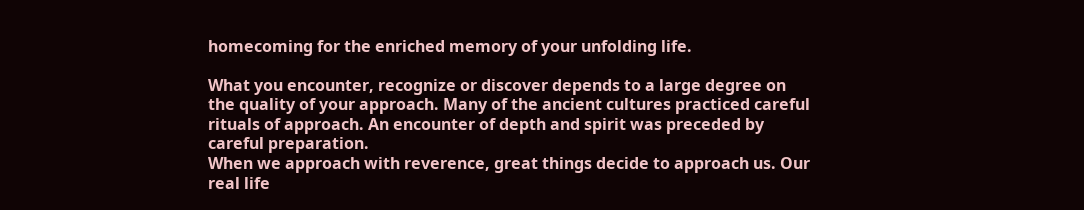homecoming for the enriched memory of your unfolding life.

What you encounter, recognize or discover depends to a large degree on the quality of your approach. Many of the ancient cultures practiced careful rituals of approach. An encounter of depth and spirit was preceded by careful preparation.
When we approach with reverence, great things decide to approach us. Our real life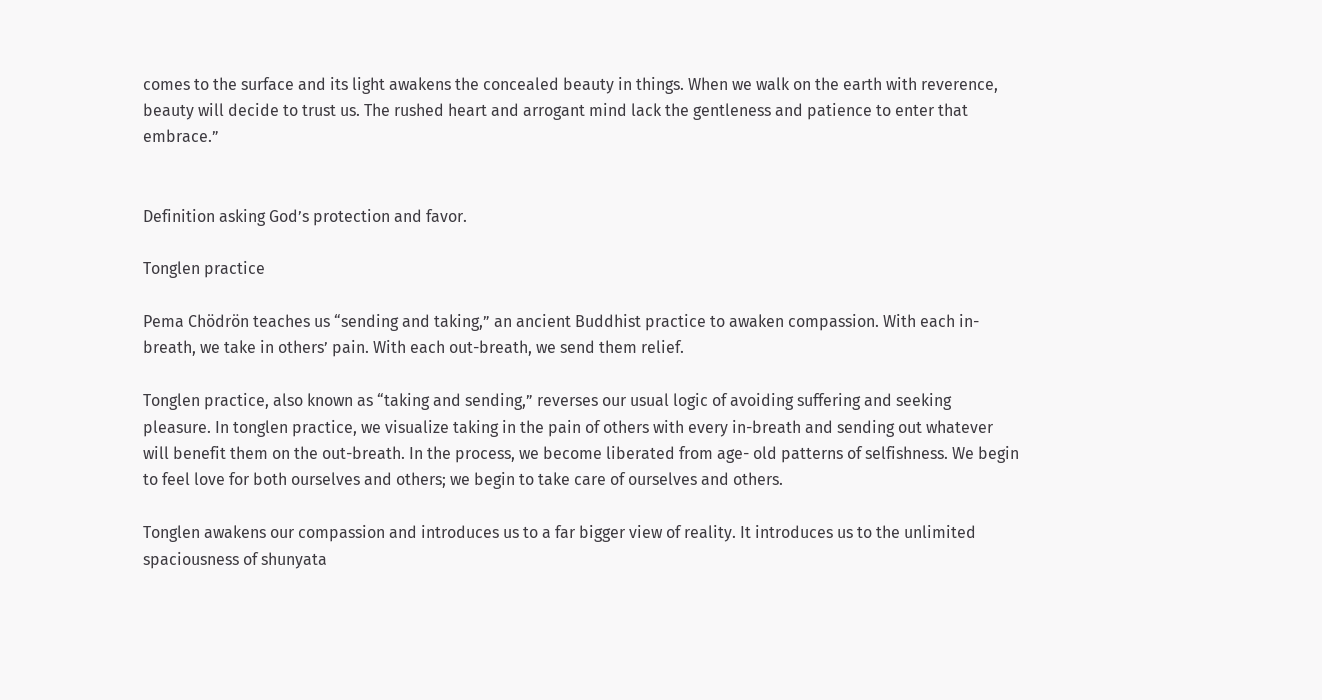comes to the surface and its light awakens the concealed beauty in things. When we walk on the earth with reverence, beauty will decide to trust us. The rushed heart and arrogant mind lack the gentleness and patience to enter that embrace.”


Definition asking God’s protection and favor.

Tonglen practice

Pema Chödrön teaches us “sending and taking,” an ancient Buddhist practice to awaken compassion. With each in-breath, we take in others’ pain. With each out-breath, we send them relief.

Tonglen practice, also known as “taking and sending,” reverses our usual logic of avoiding suffering and seeking pleasure. In tonglen practice, we visualize taking in the pain of others with every in-breath and sending out whatever will benefit them on the out-breath. In the process, we become liberated from age- old patterns of selfishness. We begin to feel love for both ourselves and others; we begin to take care of ourselves and others.

Tonglen awakens our compassion and introduces us to a far bigger view of reality. It introduces us to the unlimited spaciousness of shunyata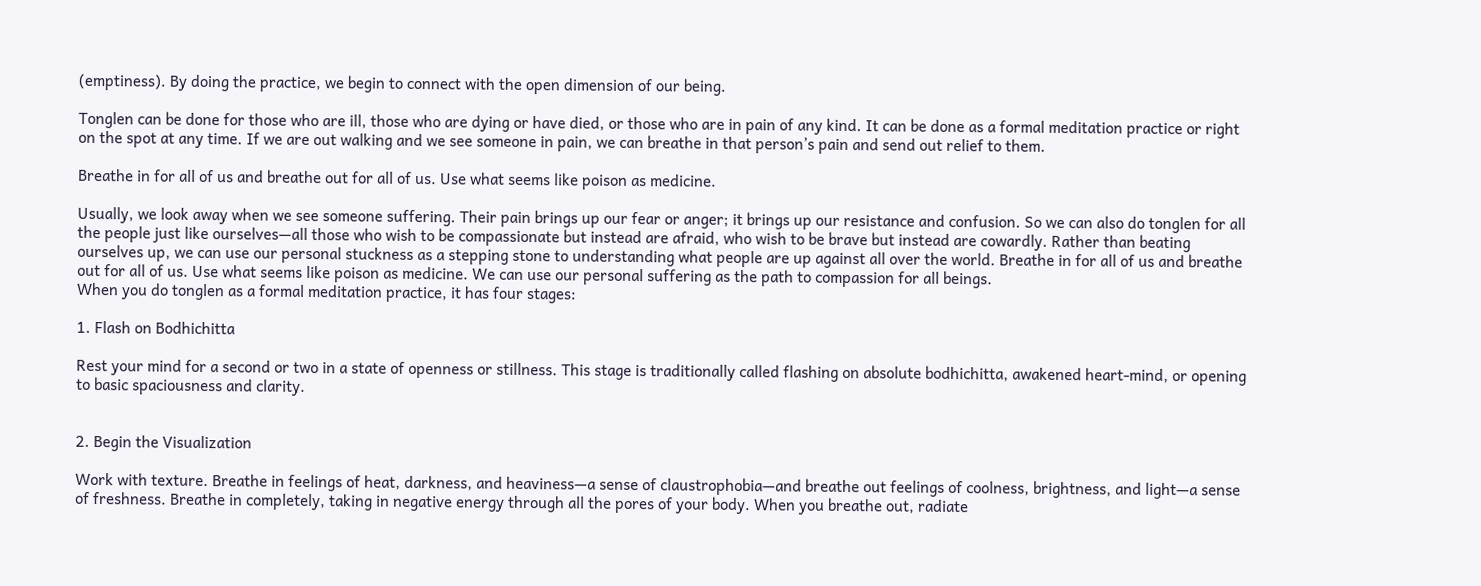(emptiness). By doing the practice, we begin to connect with the open dimension of our being.

Tonglen can be done for those who are ill, those who are dying or have died, or those who are in pain of any kind. It can be done as a formal meditation practice or right on the spot at any time. If we are out walking and we see someone in pain, we can breathe in that person’s pain and send out relief to them.

Breathe in for all of us and breathe out for all of us. Use what seems like poison as medicine.

Usually, we look away when we see someone suffering. Their pain brings up our fear or anger; it brings up our resistance and confusion. So we can also do tonglen for all the people just like ourselves—all those who wish to be compassionate but instead are afraid, who wish to be brave but instead are cowardly. Rather than beating ourselves up, we can use our personal stuckness as a stepping stone to understanding what people are up against all over the world. Breathe in for all of us and breathe out for all of us. Use what seems like poison as medicine. We can use our personal suffering as the path to compassion for all beings.
When you do tonglen as a formal meditation practice, it has four stages:

1. Flash on Bodhichitta

Rest your mind for a second or two in a state of openness or stillness. This stage is traditionally called flashing on absolute bodhichitta, awakened heart-mind, or opening to basic spaciousness and clarity.


2. Begin the Visualization

Work with texture. Breathe in feelings of heat, darkness, and heaviness—a sense of claustrophobia—and breathe out feelings of coolness, brightness, and light—a sense of freshness. Breathe in completely, taking in negative energy through all the pores of your body. When you breathe out, radiate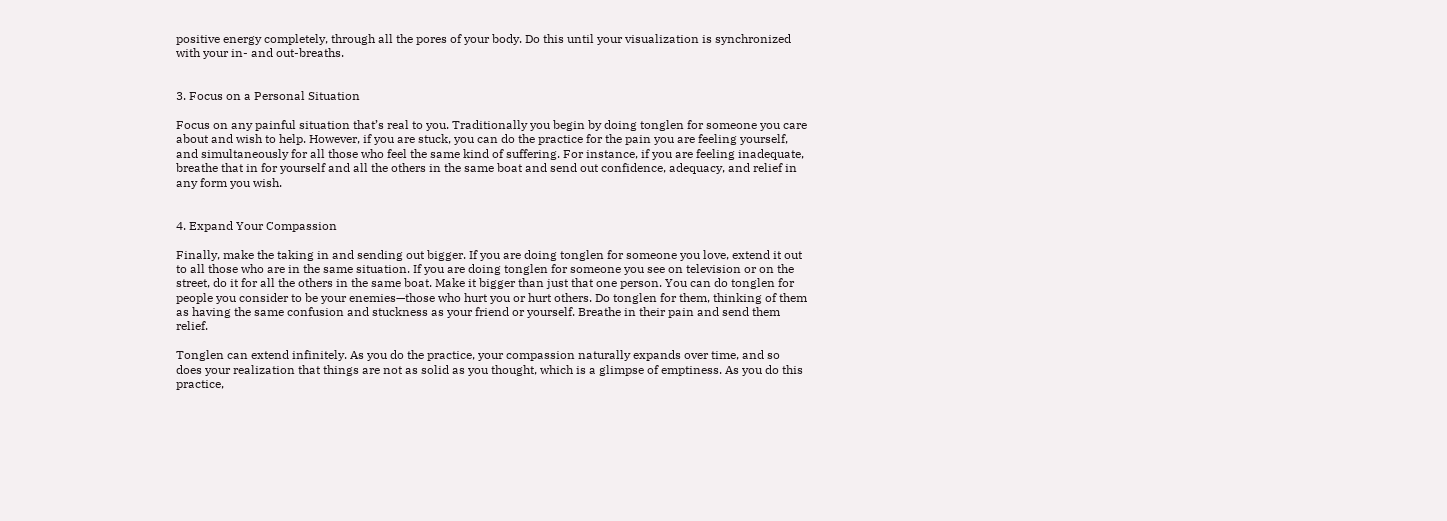positive energy completely, through all the pores of your body. Do this until your visualization is synchronized with your in- and out-breaths.


3. Focus on a Personal Situation

Focus on any painful situation that’s real to you. Traditionally you begin by doing tonglen for someone you care about and wish to help. However, if you are stuck, you can do the practice for the pain you are feeling yourself, and simultaneously for all those who feel the same kind of suffering. For instance, if you are feeling inadequate, breathe that in for yourself and all the others in the same boat and send out confidence, adequacy, and relief in any form you wish.


4. Expand Your Compassion

Finally, make the taking in and sending out bigger. If you are doing tonglen for someone you love, extend it out to all those who are in the same situation. If you are doing tonglen for someone you see on television or on the street, do it for all the others in the same boat. Make it bigger than just that one person. You can do tonglen for people you consider to be your enemies—those who hurt you or hurt others. Do tonglen for them, thinking of them as having the same confusion and stuckness as your friend or yourself. Breathe in their pain and send them relief.

Tonglen can extend infinitely. As you do the practice, your compassion naturally expands over time, and so does your realization that things are not as solid as you thought, which is a glimpse of emptiness. As you do this practice,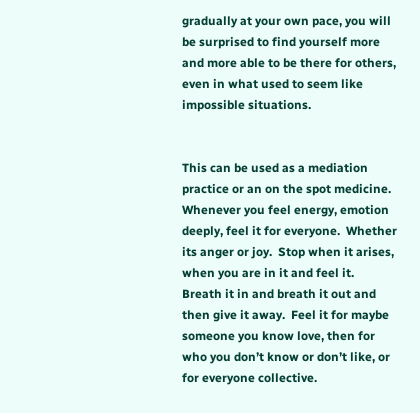gradually at your own pace, you will be surprised to find yourself more and more able to be there for others, even in what used to seem like impossible situations.


This can be used as a mediation practice or an on the spot medicine.  Whenever you feel energy, emotion deeply, feel it for everyone.  Whether its anger or joy.  Stop when it arises, when you are in it and feel it.  Breath it in and breath it out and then give it away.  Feel it for maybe someone you know love, then for who you don’t know or don’t like, or for everyone collective.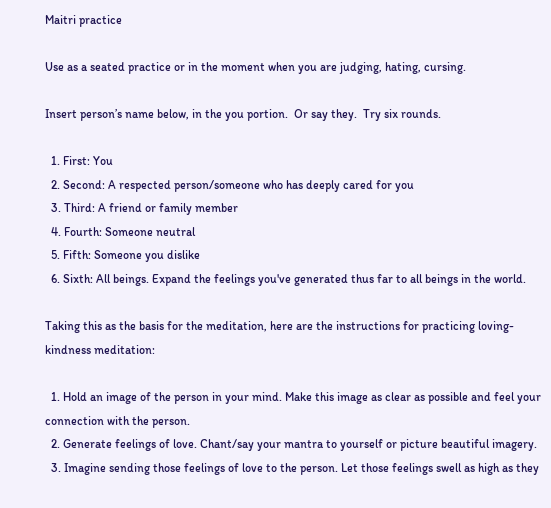Maitri practice

Use as a seated practice or in the moment when you are judging, hating, cursing.

Insert person’s name below, in the you portion.  Or say they.  Try six rounds.

  1. First: You
  2. Second: A respected person/someone who has deeply cared for you
  3. Third: A friend or family member
  4. Fourth: Someone neutral
  5. Fifth: Someone you dislike
  6. Sixth: All beings. Expand the feelings you've generated thus far to all beings in the world.

Taking this as the basis for the meditation, here are the instructions for practicing loving-kindness meditation:

  1. Hold an image of the person in your mind. Make this image as clear as possible and feel your connection with the person.
  2. Generate feelings of love. Chant/say your mantra to yourself or picture beautiful imagery.
  3. Imagine sending those feelings of love to the person. Let those feelings swell as high as they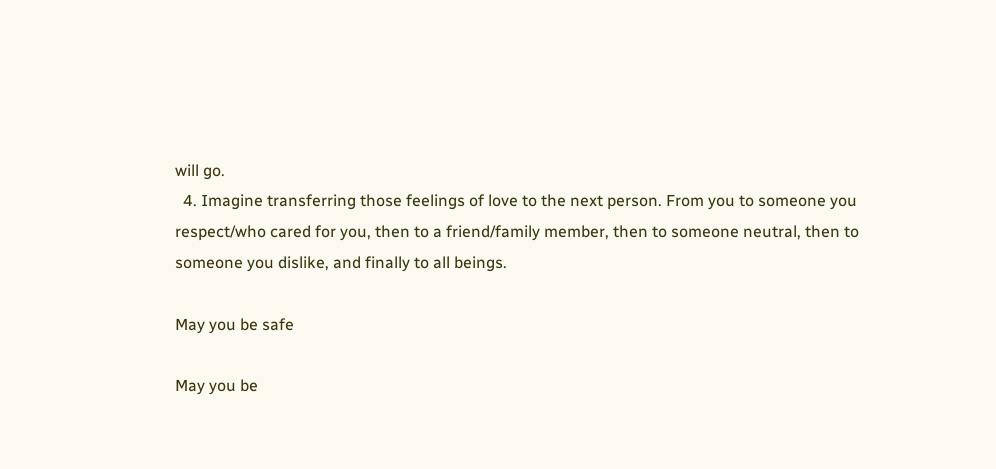will go.
  4. Imagine transferring those feelings of love to the next person. From you to someone you respect/who cared for you, then to a friend/family member, then to someone neutral, then to someone you dislike, and finally to all beings.

May you be safe

May you be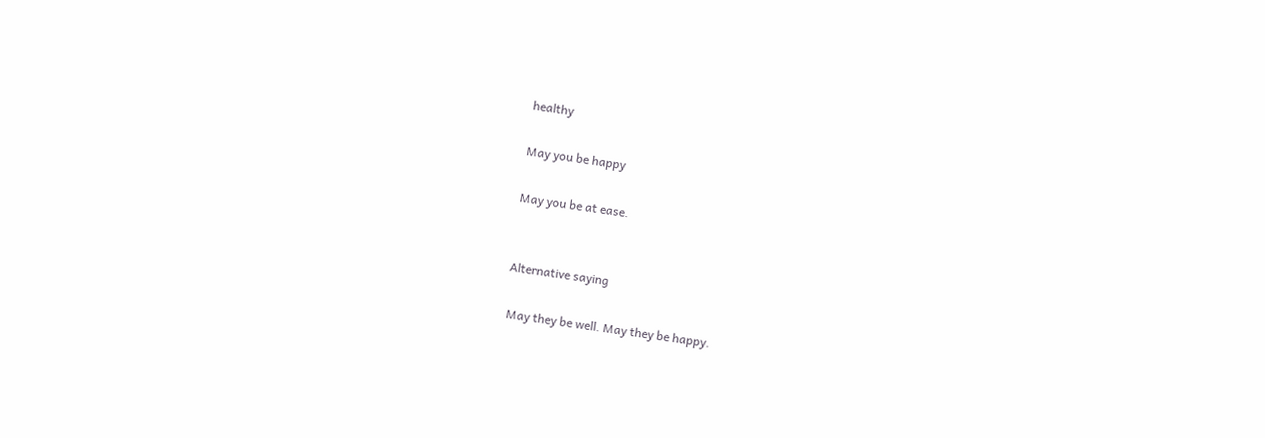healthy

May you be happy

May you be at ease.


Alternative saying

 May they be well. May they be happy.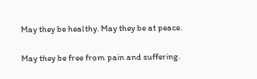May they be healthy. May they be at peace.

May they be free from pain and suffering.